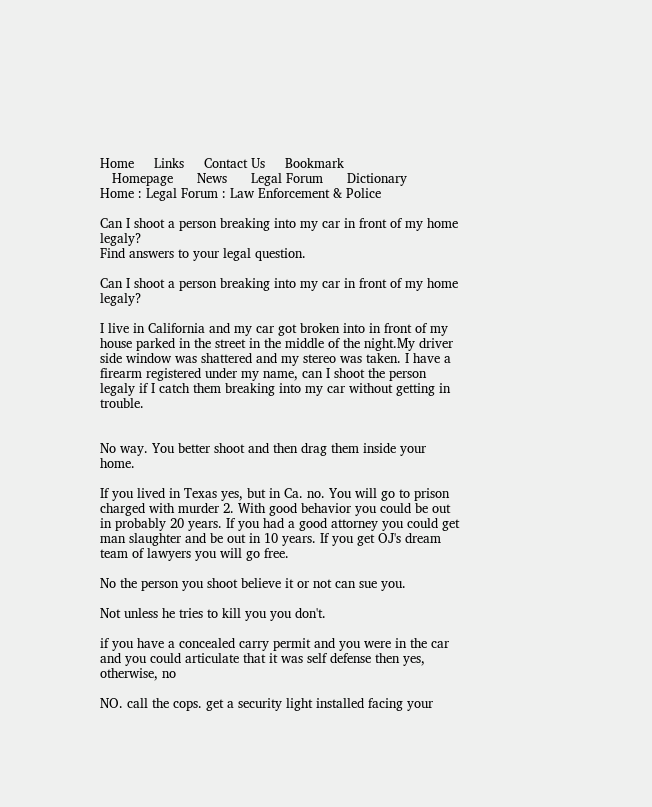Home     Links     Contact Us     Bookmark
   Homepage      News      Legal Forum      Dictionary
Home : Legal Forum : Law Enforcement & Police

Can I shoot a person breaking into my car in front of my home legaly?
Find answers to your legal question.

Can I shoot a person breaking into my car in front of my home legaly?

I live in California and my car got broken into in front of my house parked in the street in the middle of the night.My driver side window was shattered and my stereo was taken. I have a firearm registered under my name, can I shoot the person legaly if I catch them breaking into my car without getting in trouble.


No way. You better shoot and then drag them inside your home.

If you lived in Texas yes, but in Ca. no. You will go to prison charged with murder 2. With good behavior you could be out in probably 20 years. If you had a good attorney you could get man slaughter and be out in 10 years. If you get OJ's dream team of lawyers you will go free.

No the person you shoot believe it or not can sue you.

Not unless he tries to kill you you don't.

if you have a concealed carry permit and you were in the car and you could articulate that it was self defense then yes, otherwise, no

NO. call the cops. get a security light installed facing your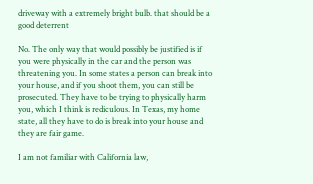driveway with a extremely bright bulb. that should be a good deterrent

No. The only way that would possibly be justified is if you were physically in the car and the person was threatening you. In some states a person can break into your house, and if you shoot them, you can still be prosecuted. They have to be trying to physically harm you, which I think is rediculous. In Texas, my home state, all they have to do is break into your house and they are fair game.

I am not familiar with California law,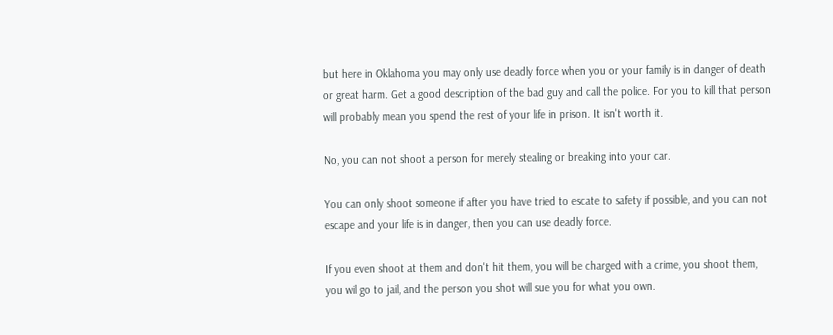but here in Oklahoma you may only use deadly force when you or your family is in danger of death or great harm. Get a good description of the bad guy and call the police. For you to kill that person will probably mean you spend the rest of your life in prison. It isn't worth it.

No, you can not shoot a person for merely stealing or breaking into your car.

You can only shoot someone if after you have tried to escate to safety if possible, and you can not escape and your life is in danger, then you can use deadly force.

If you even shoot at them and don't hit them, you will be charged with a crime, you shoot them, you wil go to jail, and the person you shot will sue you for what you own.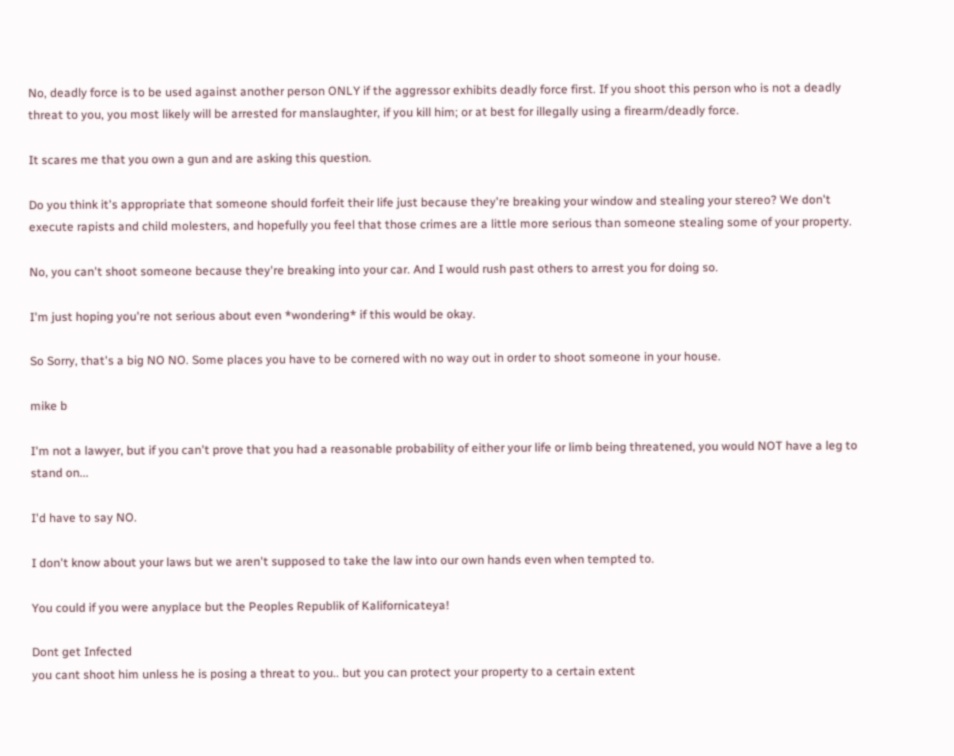No, deadly force is to be used against another person ONLY if the aggressor exhibits deadly force first. If you shoot this person who is not a deadly threat to you, you most likely will be arrested for manslaughter, if you kill him; or at best for illegally using a firearm/deadly force.

It scares me that you own a gun and are asking this question.

Do you think it's appropriate that someone should forfeit their life just because they're breaking your window and stealing your stereo? We don't execute rapists and child molesters, and hopefully you feel that those crimes are a little more serious than someone stealing some of your property.

No, you can't shoot someone because they're breaking into your car. And I would rush past others to arrest you for doing so.

I'm just hoping you're not serious about even *wondering* if this would be okay.

So Sorry, that's a big NO NO. Some places you have to be cornered with no way out in order to shoot someone in your house.

mike b

I'm not a lawyer, but if you can't prove that you had a reasonable probability of either your life or limb being threatened, you would NOT have a leg to stand on...

I'd have to say NO.

I don't know about your laws but we aren't supposed to take the law into our own hands even when tempted to.

You could if you were anyplace but the Peoples Republik of Kalifornicateya!

Dont get Infected
you cant shoot him unless he is posing a threat to you.. but you can protect your property to a certain extent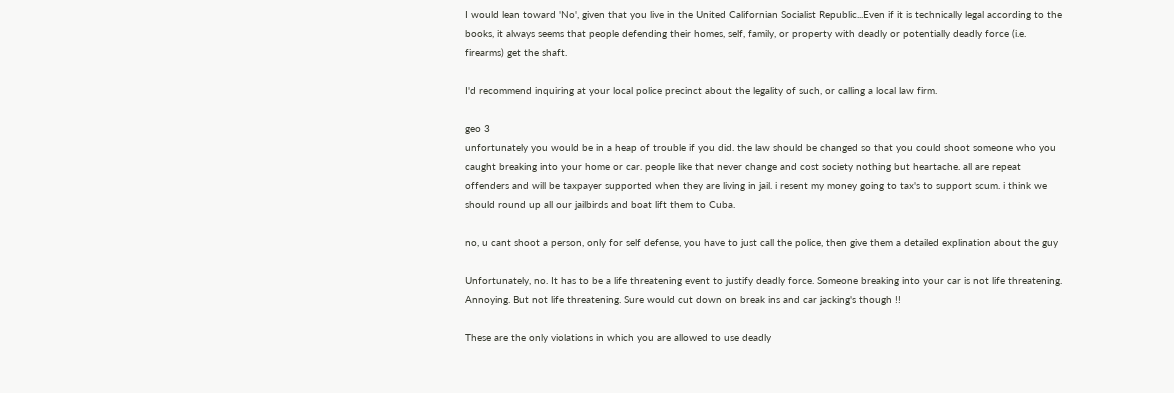I would lean toward 'No', given that you live in the United Californian Socialist Republic...Even if it is technically legal according to the books, it always seems that people defending their homes, self, family, or property with deadly or potentially deadly force (i.e. firearms) get the shaft.

I'd recommend inquiring at your local police precinct about the legality of such, or calling a local law firm.

geo 3
unfortunately you would be in a heap of trouble if you did. the law should be changed so that you could shoot someone who you caught breaking into your home or car. people like that never change and cost society nothing but heartache. all are repeat offenders and will be taxpayer supported when they are living in jail. i resent my money going to tax's to support scum. i think we should round up all our jailbirds and boat lift them to Cuba.

no, u cant shoot a person, only for self defense, you have to just call the police, then give them a detailed explination about the guy

Unfortunately, no. It has to be a life threatening event to justify deadly force. Someone breaking into your car is not life threatening. Annoying. But not life threatening. Sure would cut down on break ins and car jacking's though !!

These are the only violations in which you are allowed to use deadly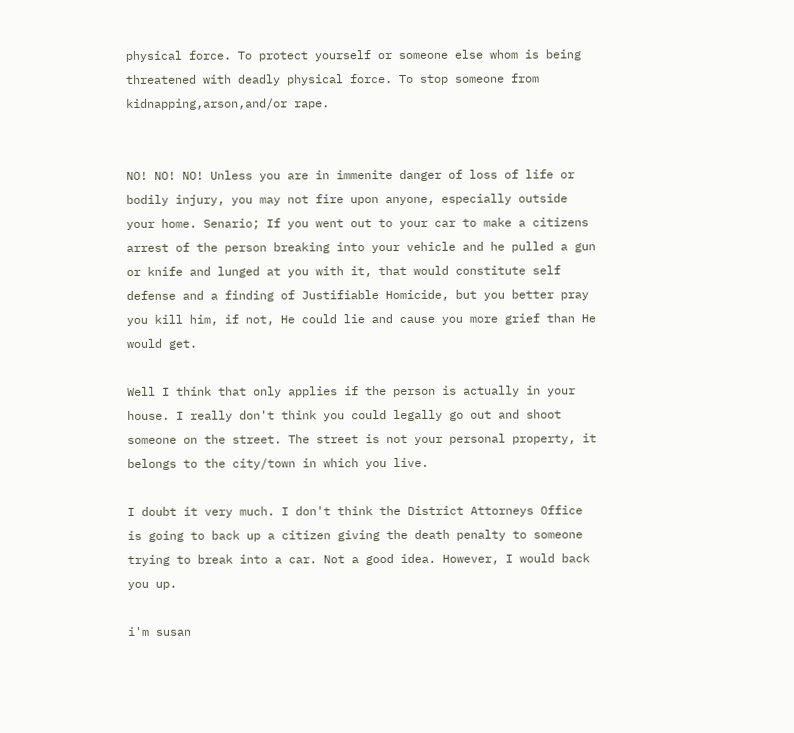physical force. To protect yourself or someone else whom is being threatened with deadly physical force. To stop someone from kidnapping,arson,and/or rape.


NO! NO! NO! Unless you are in immenite danger of loss of life or bodily injury, you may not fire upon anyone, especially outside your home. Senario; If you went out to your car to make a citizens arrest of the person breaking into your vehicle and he pulled a gun or knife and lunged at you with it, that would constitute self defense and a finding of Justifiable Homicide, but you better pray you kill him, if not, He could lie and cause you more grief than He would get.

Well I think that only applies if the person is actually in your house. I really don't think you could legally go out and shoot someone on the street. The street is not your personal property, it belongs to the city/town in which you live.

I doubt it very much. I don't think the District Attorneys Office is going to back up a citizen giving the death penalty to someone trying to break into a car. Not a good idea. However, I would back you up.

i'm susan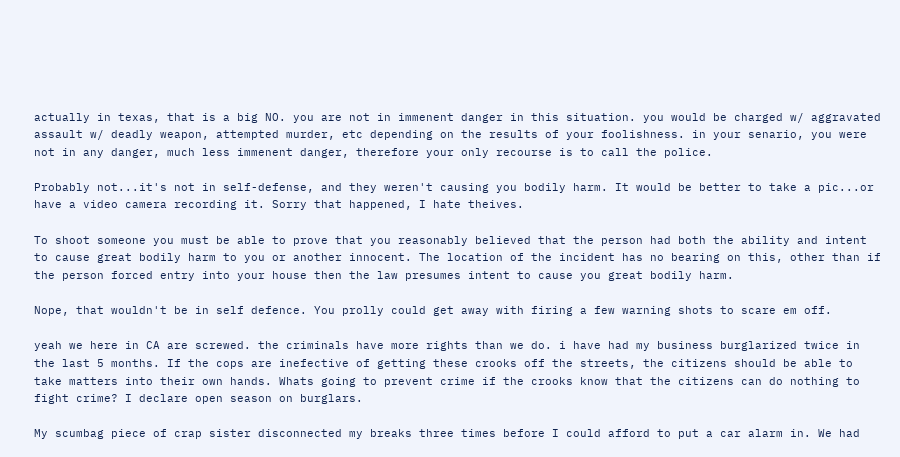actually in texas, that is a big NO. you are not in immenent danger in this situation. you would be charged w/ aggravated assault w/ deadly weapon, attempted murder, etc depending on the results of your foolishness. in your senario, you were not in any danger, much less immenent danger, therefore your only recourse is to call the police.

Probably not...it's not in self-defense, and they weren't causing you bodily harm. It would be better to take a pic...or have a video camera recording it. Sorry that happened, I hate theives.

To shoot someone you must be able to prove that you reasonably believed that the person had both the ability and intent to cause great bodily harm to you or another innocent. The location of the incident has no bearing on this, other than if the person forced entry into your house then the law presumes intent to cause you great bodily harm.

Nope, that wouldn't be in self defence. You prolly could get away with firing a few warning shots to scare em off.

yeah we here in CA are screwed. the criminals have more rights than we do. i have had my business burglarized twice in the last 5 months. If the cops are inefective of getting these crooks off the streets, the citizens should be able to take matters into their own hands. Whats going to prevent crime if the crooks know that the citizens can do nothing to fight crime? I declare open season on burglars.

My scumbag piece of crap sister disconnected my breaks three times before I could afford to put a car alarm in. We had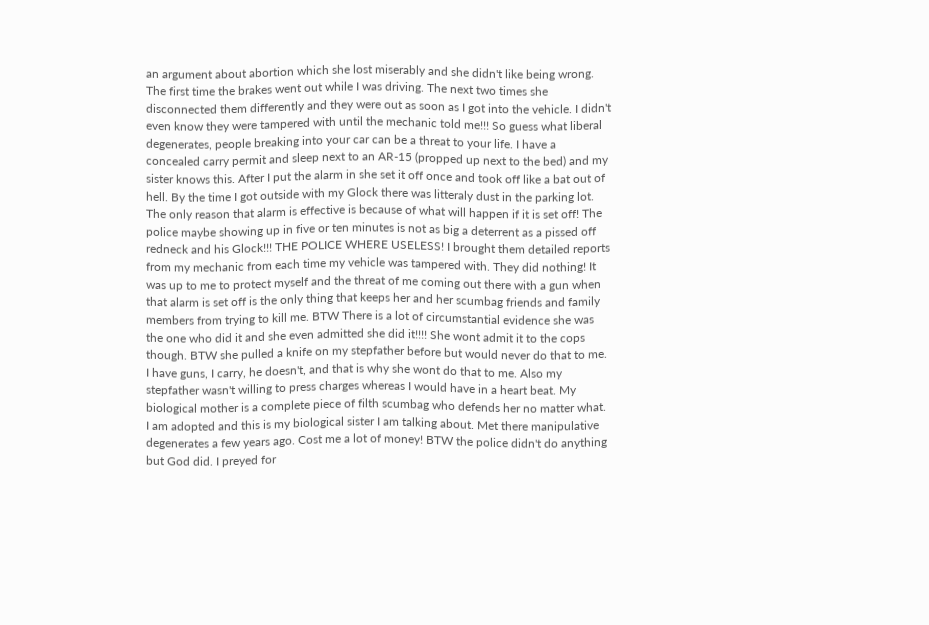an argument about abortion which she lost miserably and she didn't like being wrong. The first time the brakes went out while I was driving. The next two times she disconnected them differently and they were out as soon as I got into the vehicle. I didn't even know they were tampered with until the mechanic told me!!! So guess what liberal degenerates, people breaking into your car can be a threat to your life. I have a concealed carry permit and sleep next to an AR-15 (propped up next to the bed) and my sister knows this. After I put the alarm in she set it off once and took off like a bat out of hell. By the time I got outside with my Glock there was litteraly dust in the parking lot. The only reason that alarm is effective is because of what will happen if it is set off! The police maybe showing up in five or ten minutes is not as big a deterrent as a pissed off redneck and his Glock!!! THE POLICE WHERE USELESS! I brought them detailed reports from my mechanic from each time my vehicle was tampered with. They did nothing! It was up to me to protect myself and the threat of me coming out there with a gun when that alarm is set off is the only thing that keeps her and her scumbag friends and family members from trying to kill me. BTW There is a lot of circumstantial evidence she was the one who did it and she even admitted she did it!!!! She wont admit it to the cops though. BTW she pulled a knife on my stepfather before but would never do that to me. I have guns, I carry, he doesn't, and that is why she wont do that to me. Also my stepfather wasn't willing to press charges whereas I would have in a heart beat. My biological mother is a complete piece of filth scumbag who defends her no matter what. I am adopted and this is my biological sister I am talking about. Met there manipulative degenerates a few years ago. Cost me a lot of money! BTW the police didn't do anything but God did. I preyed for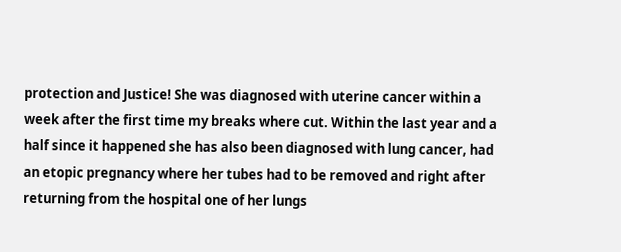protection and Justice! She was diagnosed with uterine cancer within a week after the first time my breaks where cut. Within the last year and a half since it happened she has also been diagnosed with lung cancer, had an etopic pregnancy where her tubes had to be removed and right after returning from the hospital one of her lungs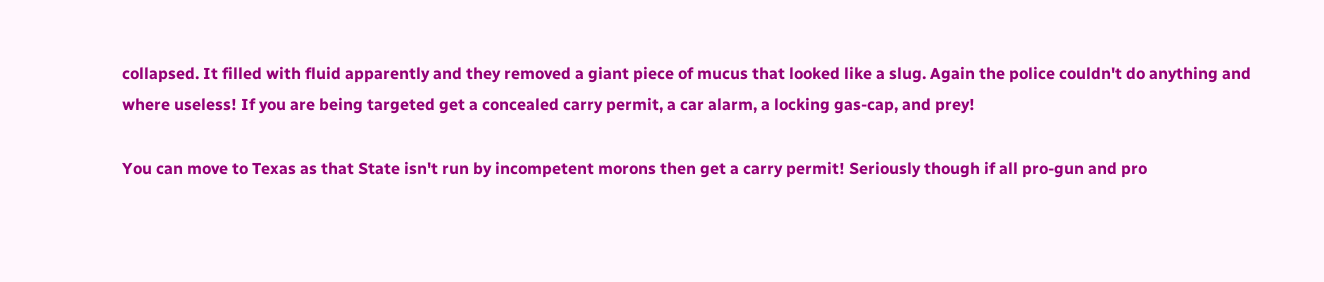collapsed. It filled with fluid apparently and they removed a giant piece of mucus that looked like a slug. Again the police couldn't do anything and where useless! If you are being targeted get a concealed carry permit, a car alarm, a locking gas-cap, and prey!

You can move to Texas as that State isn't run by incompetent morons then get a carry permit! Seriously though if all pro-gun and pro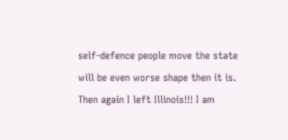self-defence people move the state will be even worse shape then it is. Then again I left Illinois!!! I am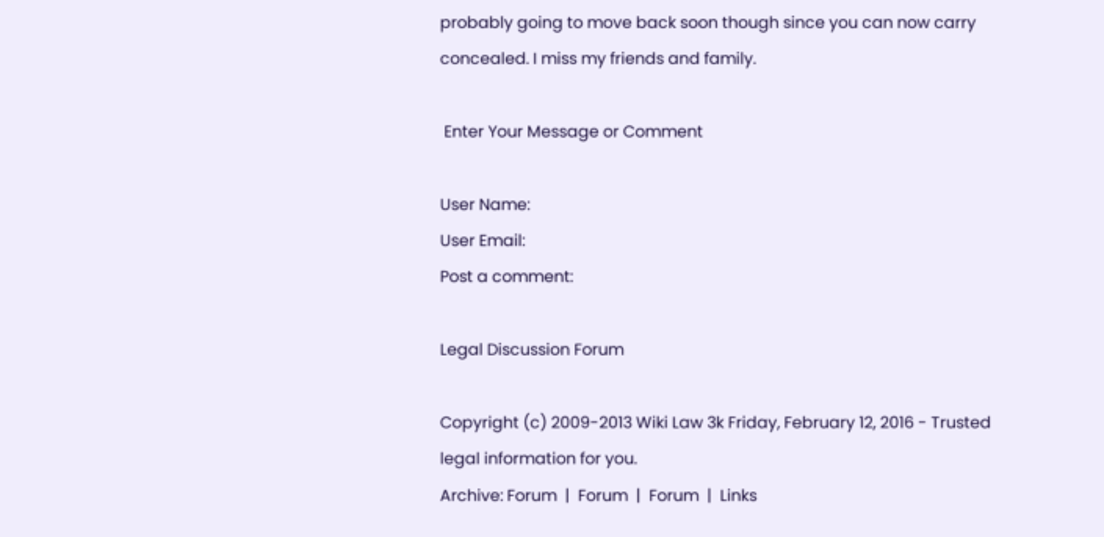probably going to move back soon though since you can now carry concealed. I miss my friends and family.

 Enter Your Message or Comment

User Name:
User Email:
Post a comment:

Legal Discussion Forum

Copyright (c) 2009-2013 Wiki Law 3k Friday, February 12, 2016 - Trusted legal information for you.
Archive: Forum  |  Forum  |  Forum  |  Links